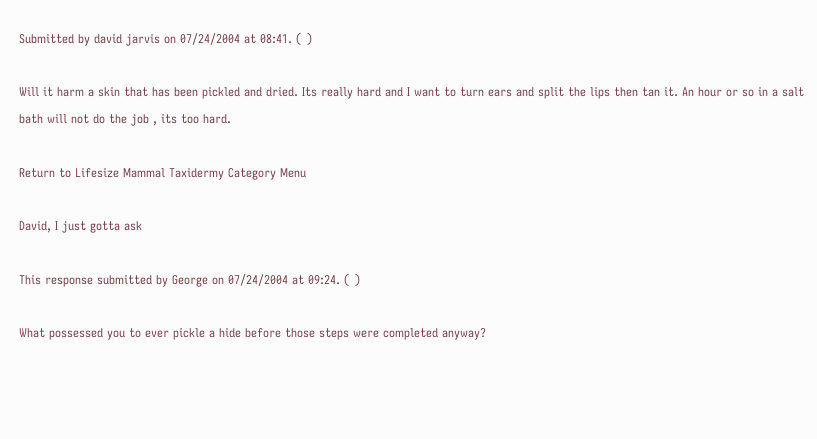Submitted by david jarvis on 07/24/2004 at 08:41. ( )

Will it harm a skin that has been pickled and dried. Its really hard and I want to turn ears and split the lips then tan it. An hour or so in a salt bath will not do the job , its too hard.

Return to Lifesize Mammal Taxidermy Category Menu

David, I just gotta ask

This response submitted by George on 07/24/2004 at 09:24. ( )

What possessed you to ever pickle a hide before those steps were completed anyway?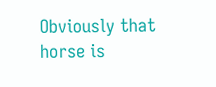Obviously that horse is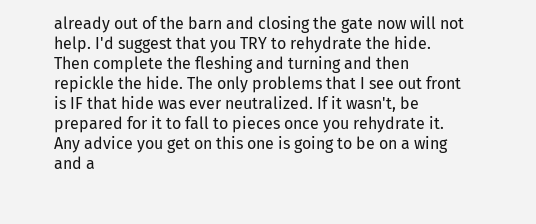already out of the barn and closing the gate now will not help. I'd suggest that you TRY to rehydrate the hide. Then complete the fleshing and turning and then repickle the hide. The only problems that I see out front is IF that hide was ever neutralized. If it wasn't, be prepared for it to fall to pieces once you rehydrate it. Any advice you get on this one is going to be on a wing and a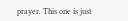prayer. This one is just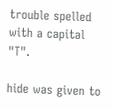trouble spelled with a capital "T".

hide was given to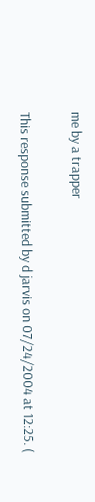me by a trapper

This response submitted by d jarvis on 07/24/2004 at 12:25. (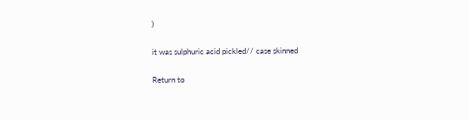)

it was sulphuric acid pickled// case skinned

Return to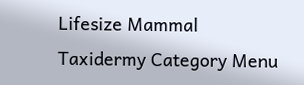Lifesize Mammal Taxidermy Category Menu